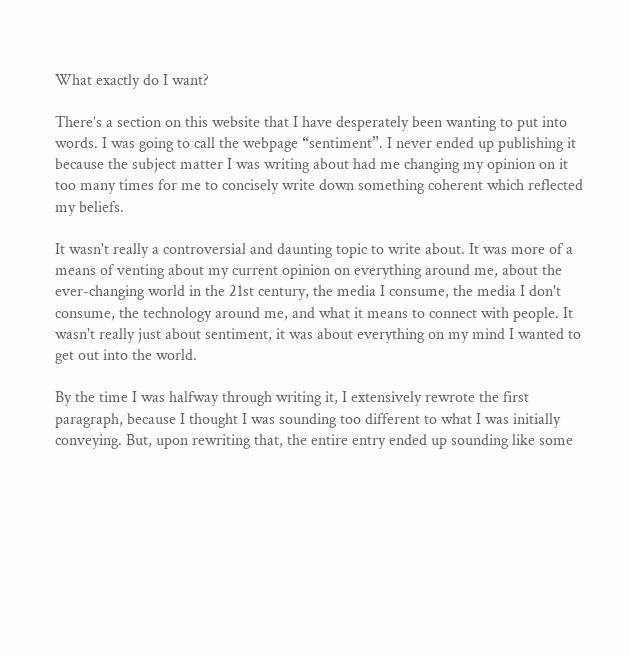What exactly do I want?

There’s a section on this website that I have desperately been wanting to put into words. I was going to call the webpage “sentiment”. I never ended up publishing it because the subject matter I was writing about had me changing my opinion on it too many times for me to concisely write down something coherent which reflected my beliefs.

It wasn't really a controversial and daunting topic to write about. It was more of a means of venting about my current opinion on everything around me, about the ever-changing world in the 21st century, the media I consume, the media I don't consume, the technology around me, and what it means to connect with people. It wasn't really just about sentiment, it was about everything on my mind I wanted to get out into the world.

By the time I was halfway through writing it, I extensively rewrote the first paragraph, because I thought I was sounding too different to what I was initially conveying. But, upon rewriting that, the entire entry ended up sounding like some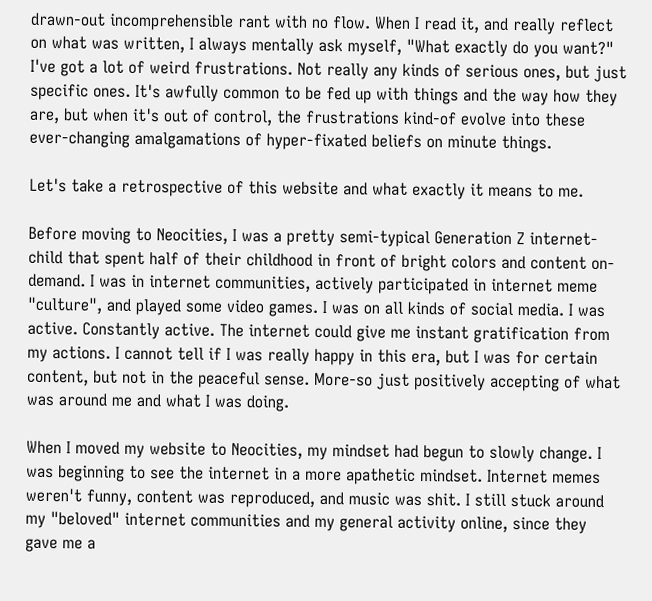drawn-out incomprehensible rant with no flow. When I read it, and really reflect on what was written, I always mentally ask myself, "What exactly do you want?" I've got a lot of weird frustrations. Not really any kinds of serious ones, but just specific ones. It's awfully common to be fed up with things and the way how they are, but when it's out of control, the frustrations kind-of evolve into these ever-changing amalgamations of hyper-fixated beliefs on minute things.

Let's take a retrospective of this website and what exactly it means to me.

Before moving to Neocities, I was a pretty semi-typical Generation Z internet-child that spent half of their childhood in front of bright colors and content on-demand. I was in internet communities, actively participated in internet meme "culture", and played some video games. I was on all kinds of social media. I was active. Constantly active. The internet could give me instant gratification from my actions. I cannot tell if I was really happy in this era, but I was for certain content, but not in the peaceful sense. More-so just positively accepting of what was around me and what I was doing.

When I moved my website to Neocities, my mindset had begun to slowly change. I was beginning to see the internet in a more apathetic mindset. Internet memes weren't funny, content was reproduced, and music was shit. I still stuck around my "beloved" internet communities and my general activity online, since they gave me a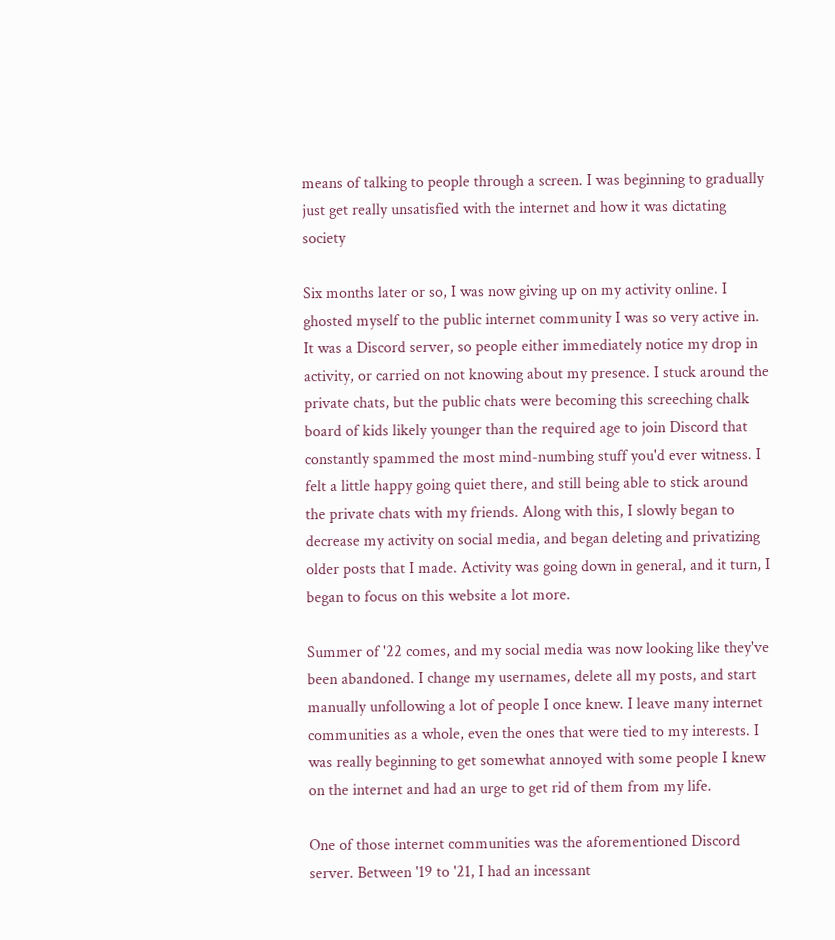means of talking to people through a screen. I was beginning to gradually just get really unsatisfied with the internet and how it was dictating society

Six months later or so, I was now giving up on my activity online. I ghosted myself to the public internet community I was so very active in. It was a Discord server, so people either immediately notice my drop in activity, or carried on not knowing about my presence. I stuck around the private chats, but the public chats were becoming this screeching chalk board of kids likely younger than the required age to join Discord that constantly spammed the most mind-numbing stuff you'd ever witness. I felt a little happy going quiet there, and still being able to stick around the private chats with my friends. Along with this, I slowly began to decrease my activity on social media, and began deleting and privatizing older posts that I made. Activity was going down in general, and it turn, I began to focus on this website a lot more.

Summer of '22 comes, and my social media was now looking like they've been abandoned. I change my usernames, delete all my posts, and start manually unfollowing a lot of people I once knew. I leave many internet communities as a whole, even the ones that were tied to my interests. I was really beginning to get somewhat annoyed with some people I knew on the internet and had an urge to get rid of them from my life.

One of those internet communities was the aforementioned Discord server. Between '19 to '21, I had an incessant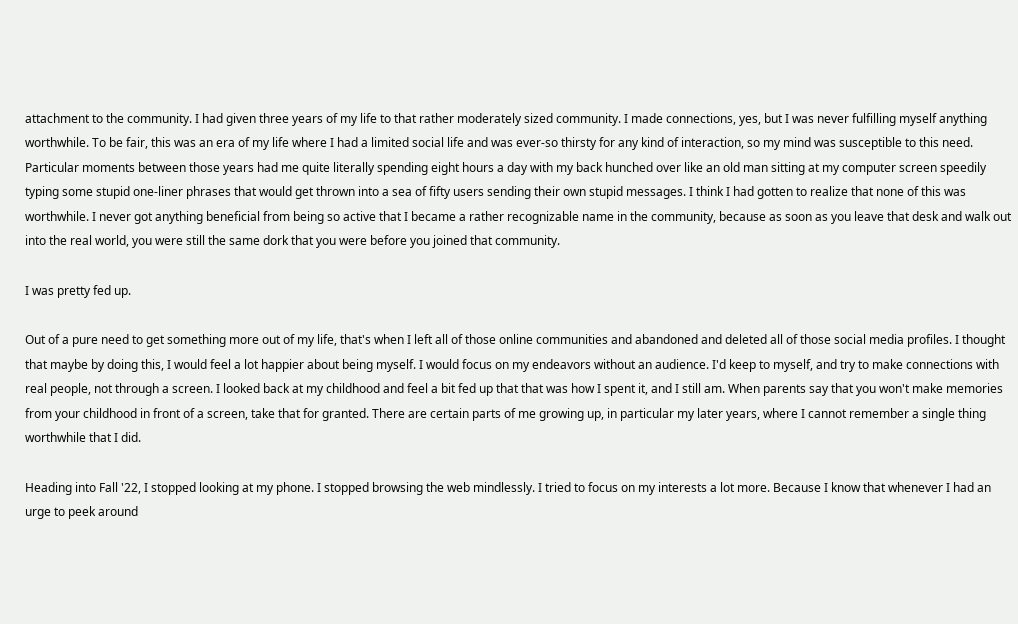attachment to the community. I had given three years of my life to that rather moderately sized community. I made connections, yes, but I was never fulfilling myself anything worthwhile. To be fair, this was an era of my life where I had a limited social life and was ever-so thirsty for any kind of interaction, so my mind was susceptible to this need. Particular moments between those years had me quite literally spending eight hours a day with my back hunched over like an old man sitting at my computer screen speedily typing some stupid one-liner phrases that would get thrown into a sea of fifty users sending their own stupid messages. I think I had gotten to realize that none of this was worthwhile. I never got anything beneficial from being so active that I became a rather recognizable name in the community, because as soon as you leave that desk and walk out into the real world, you were still the same dork that you were before you joined that community.

I was pretty fed up.

Out of a pure need to get something more out of my life, that's when I left all of those online communities and abandoned and deleted all of those social media profiles. I thought that maybe by doing this, I would feel a lot happier about being myself. I would focus on my endeavors without an audience. I'd keep to myself, and try to make connections with real people, not through a screen. I looked back at my childhood and feel a bit fed up that that was how I spent it, and I still am. When parents say that you won't make memories from your childhood in front of a screen, take that for granted. There are certain parts of me growing up, in particular my later years, where I cannot remember a single thing worthwhile that I did.

Heading into Fall '22, I stopped looking at my phone. I stopped browsing the web mindlessly. I tried to focus on my interests a lot more. Because I know that whenever I had an urge to peek around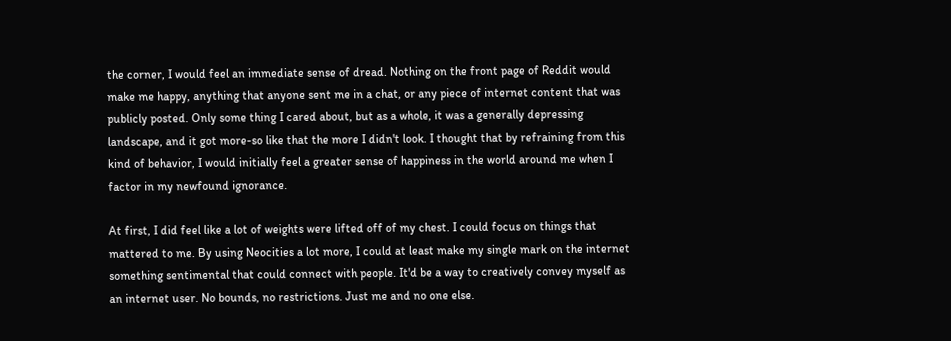the corner, I would feel an immediate sense of dread. Nothing on the front page of Reddit would make me happy, anything that anyone sent me in a chat, or any piece of internet content that was publicly posted. Only some thing I cared about, but as a whole, it was a generally depressing landscape, and it got more-so like that the more I didn't look. I thought that by refraining from this kind of behavior, I would initially feel a greater sense of happiness in the world around me when I factor in my newfound ignorance.

At first, I did feel like a lot of weights were lifted off of my chest. I could focus on things that mattered to me. By using Neocities a lot more, I could at least make my single mark on the internet something sentimental that could connect with people. It'd be a way to creatively convey myself as an internet user. No bounds, no restrictions. Just me and no one else.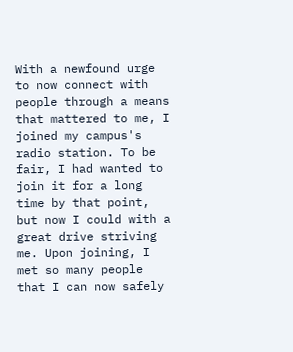With a newfound urge to now connect with people through a means that mattered to me, I joined my campus's radio station. To be fair, I had wanted to join it for a long time by that point, but now I could with a great drive striving me. Upon joining, I met so many people that I can now safely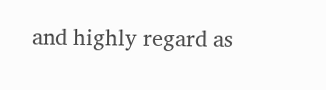and highly regard as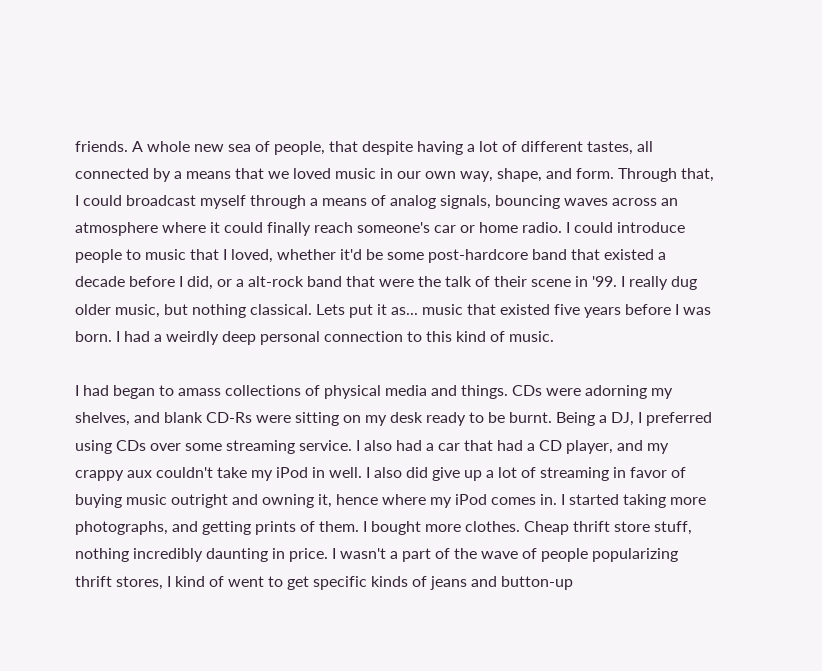friends. A whole new sea of people, that despite having a lot of different tastes, all connected by a means that we loved music in our own way, shape, and form. Through that, I could broadcast myself through a means of analog signals, bouncing waves across an atmosphere where it could finally reach someone's car or home radio. I could introduce people to music that I loved, whether it'd be some post-hardcore band that existed a decade before I did, or a alt-rock band that were the talk of their scene in '99. I really dug older music, but nothing classical. Lets put it as... music that existed five years before I was born. I had a weirdly deep personal connection to this kind of music.

I had began to amass collections of physical media and things. CDs were adorning my shelves, and blank CD-Rs were sitting on my desk ready to be burnt. Being a DJ, I preferred using CDs over some streaming service. I also had a car that had a CD player, and my crappy aux couldn't take my iPod in well. I also did give up a lot of streaming in favor of buying music outright and owning it, hence where my iPod comes in. I started taking more photographs, and getting prints of them. I bought more clothes. Cheap thrift store stuff, nothing incredibly daunting in price. I wasn't a part of the wave of people popularizing thrift stores, I kind of went to get specific kinds of jeans and button-up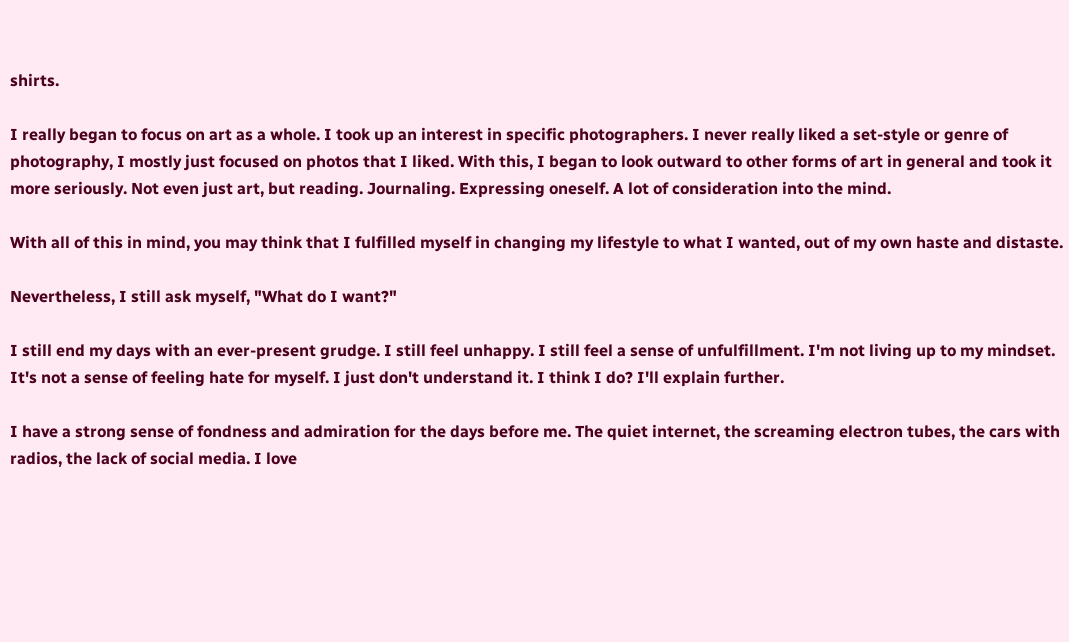shirts.

I really began to focus on art as a whole. I took up an interest in specific photographers. I never really liked a set-style or genre of photography, I mostly just focused on photos that I liked. With this, I began to look outward to other forms of art in general and took it more seriously. Not even just art, but reading. Journaling. Expressing oneself. A lot of consideration into the mind.

With all of this in mind, you may think that I fulfilled myself in changing my lifestyle to what I wanted, out of my own haste and distaste.

Nevertheless, I still ask myself, "What do I want?"

I still end my days with an ever-present grudge. I still feel unhappy. I still feel a sense of unfulfillment. I'm not living up to my mindset. It's not a sense of feeling hate for myself. I just don't understand it. I think I do? I'll explain further.

I have a strong sense of fondness and admiration for the days before me. The quiet internet, the screaming electron tubes, the cars with radios, the lack of social media. I love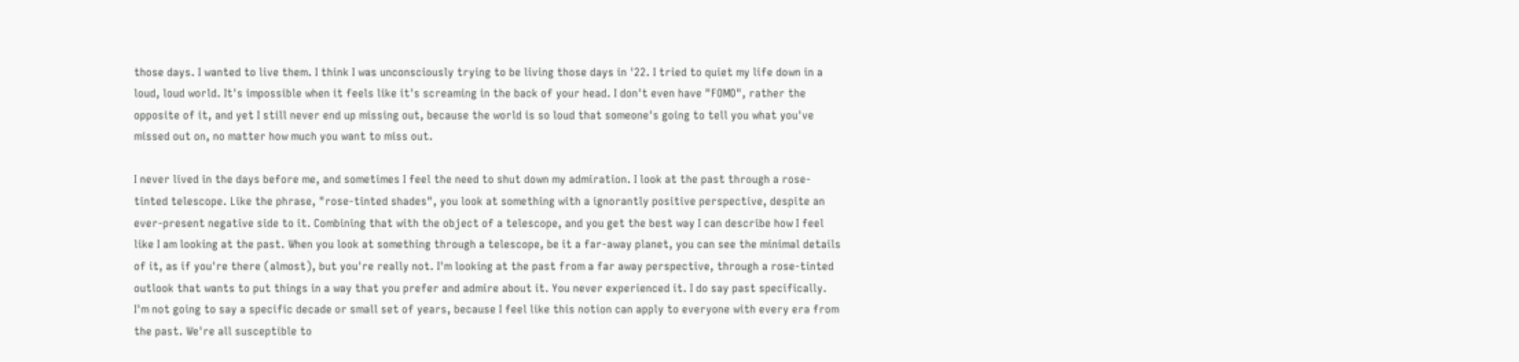those days. I wanted to live them. I think I was unconsciously trying to be living those days in '22. I tried to quiet my life down in a loud, loud world. It's impossible when it feels like it's screaming in the back of your head. I don't even have "FOMO", rather the opposite of it, and yet I still never end up missing out, because the world is so loud that someone's going to tell you what you've missed out on, no matter how much you want to miss out.

I never lived in the days before me, and sometimes I feel the need to shut down my admiration. I look at the past through a rose-tinted telescope. Like the phrase, "rose-tinted shades", you look at something with a ignorantly positive perspective, despite an ever-present negative side to it. Combining that with the object of a telescope, and you get the best way I can describe how I feel like I am looking at the past. When you look at something through a telescope, be it a far-away planet, you can see the minimal details of it, as if you're there (almost), but you're really not. I'm looking at the past from a far away perspective, through a rose-tinted outlook that wants to put things in a way that you prefer and admire about it. You never experienced it. I do say past specifically. I'm not going to say a specific decade or small set of years, because I feel like this notion can apply to everyone with every era from the past. We're all susceptible to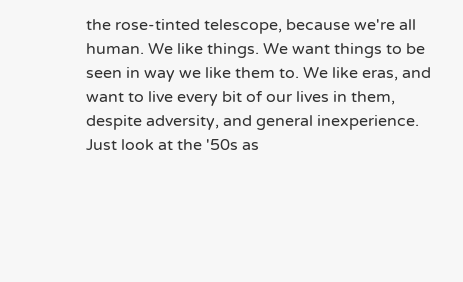the rose-tinted telescope, because we're all human. We like things. We want things to be seen in way we like them to. We like eras, and want to live every bit of our lives in them, despite adversity, and general inexperience. Just look at the '50s as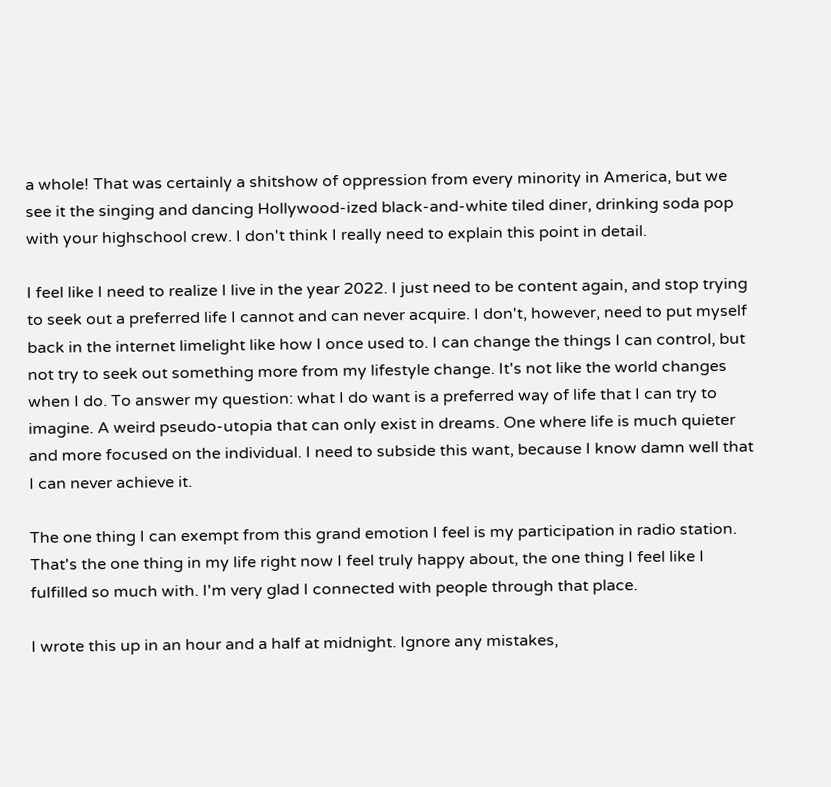a whole! That was certainly a shitshow of oppression from every minority in America, but we see it the singing and dancing Hollywood-ized black-and-white tiled diner, drinking soda pop with your highschool crew. I don't think I really need to explain this point in detail.

I feel like I need to realize I live in the year 2022. I just need to be content again, and stop trying to seek out a preferred life I cannot and can never acquire. I don't, however, need to put myself back in the internet limelight like how I once used to. I can change the things I can control, but not try to seek out something more from my lifestyle change. It's not like the world changes when I do. To answer my question: what I do want is a preferred way of life that I can try to imagine. A weird pseudo-utopia that can only exist in dreams. One where life is much quieter and more focused on the individual. I need to subside this want, because I know damn well that I can never achieve it.

The one thing I can exempt from this grand emotion I feel is my participation in radio station. That's the one thing in my life right now I feel truly happy about, the one thing I feel like I fulfilled so much with. I'm very glad I connected with people through that place.

I wrote this up in an hour and a half at midnight. Ignore any mistakes,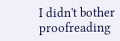I didn't bother proofreading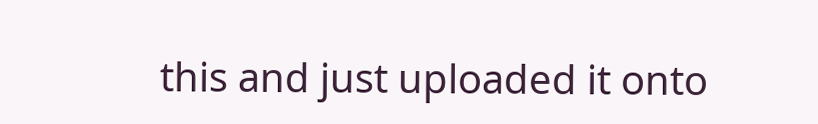this and just uploaded it onto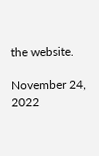the website.

November 24, 2022